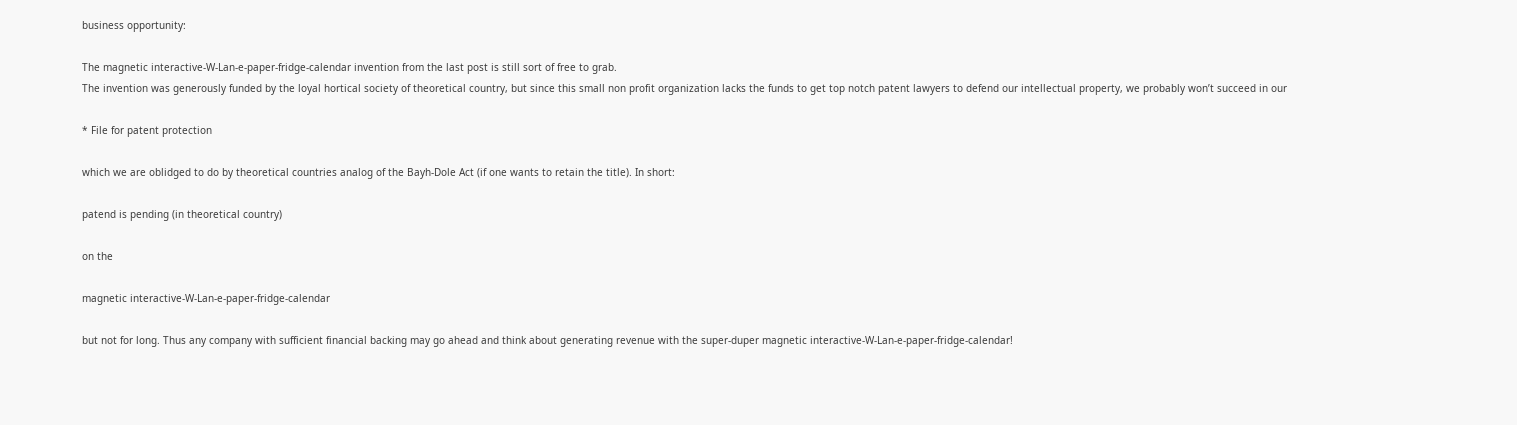business opportunity:

The magnetic interactive-W-Lan-e-paper-fridge-calendar invention from the last post is still sort of free to grab.
The invention was generously funded by the loyal hortical society of theoretical country, but since this small non profit organization lacks the funds to get top notch patent lawyers to defend our intellectual property, we probably won’t succeed in our

* File for patent protection

which we are oblidged to do by theoretical countries analog of the Bayh-Dole Act (if one wants to retain the title). In short:

patend is pending (in theoretical country)

on the

magnetic interactive-W-Lan-e-paper-fridge-calendar

but not for long. Thus any company with sufficient financial backing may go ahead and think about generating revenue with the super-duper magnetic interactive-W-Lan-e-paper-fridge-calendar!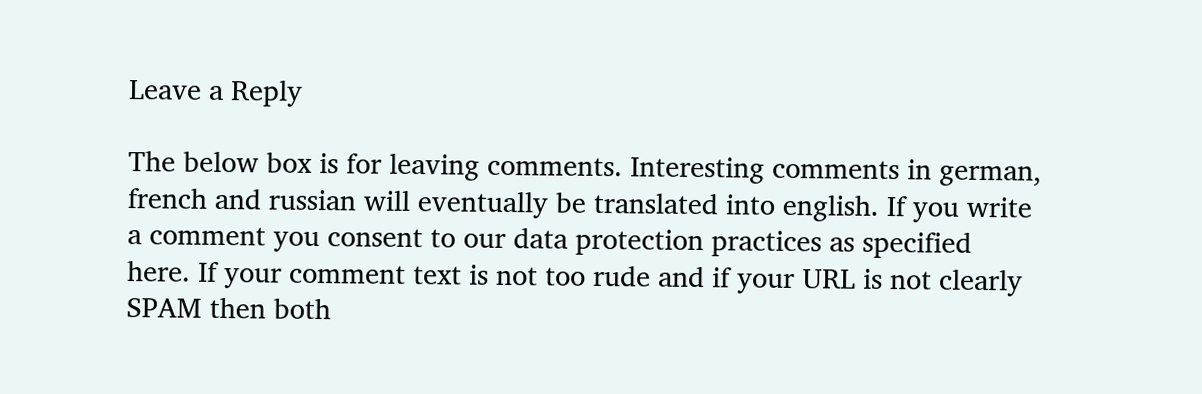Leave a Reply

The below box is for leaving comments. Interesting comments in german, french and russian will eventually be translated into english. If you write a comment you consent to our data protection practices as specified here. If your comment text is not too rude and if your URL is not clearly SPAM then both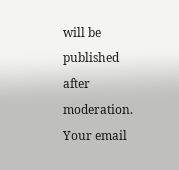will be published after moderation. Your email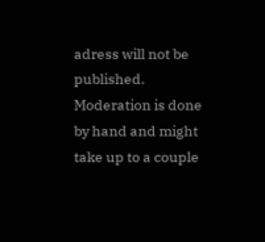adress will not be published. Moderation is done by hand and might take up to a couple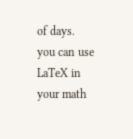of days.
you can use LaTeX in your math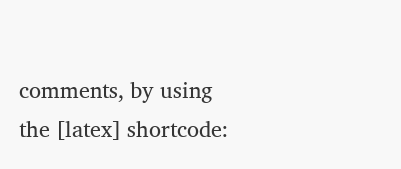comments, by using the [latex] shortcode: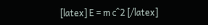[latex] E = m c^2 [/latex]